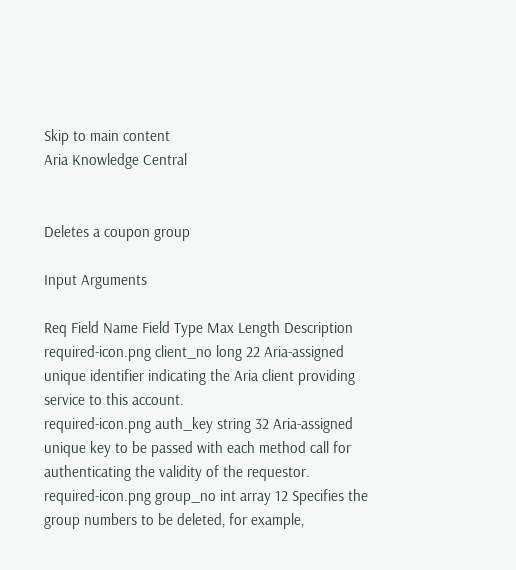Skip to main content
Aria Knowledge Central


Deletes a coupon group

Input Arguments

Req Field Name Field Type Max Length Description
required-icon.png client_no long 22 Aria-assigned unique identifier indicating the Aria client providing service to this account.
required-icon.png auth_key string 32 Aria-assigned unique key to be passed with each method call for authenticating the validity of the requestor.
required-icon.png group_no int array 12 Specifies the group numbers to be deleted, for example,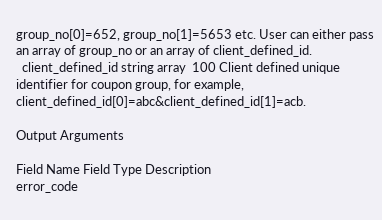group_no[0]=652, group_no[1]=5653 etc. User can either pass an array of group_no or an array of client_defined_id.
  client_defined_id string array  100 Client defined unique identifier for coupon group, for example, client_defined_id[0]=abc&client_defined_id[1]=acb.

Output Arguments

Field Name Field Type Description
error_code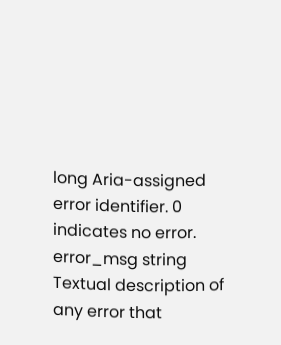long Aria-assigned error identifier. 0 indicates no error.
error_msg string Textual description of any error that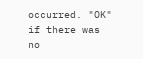occurred. "OK" if there was no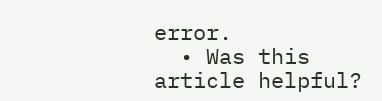error.
  • Was this article helpful?